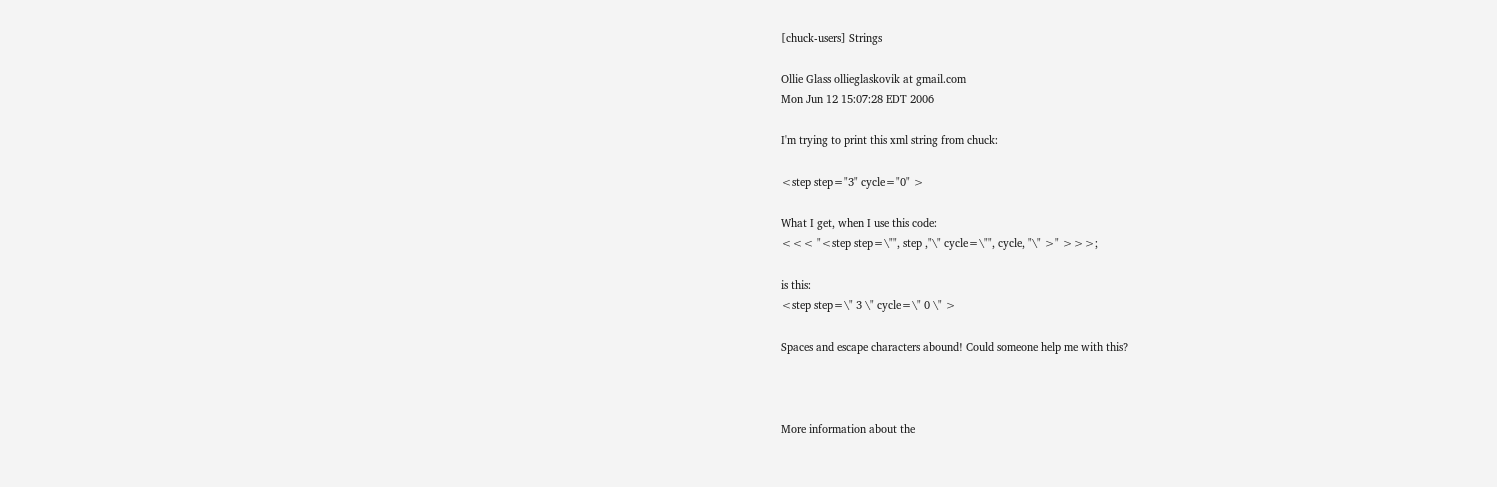[chuck-users] Strings

Ollie Glass ollieglaskovik at gmail.com
Mon Jun 12 15:07:28 EDT 2006

I'm trying to print this xml string from chuck:

<step step="3" cycle="0" >

What I get, when I use this code:
<<< "<step step=\"", step ,"\" cycle=\"", cycle, "\" >" >>>;

is this:
<step step=\" 3 \" cycle=\" 0 \" >

Spaces and escape characters abound! Could someone help me with this?



More information about the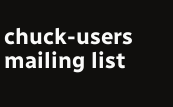chuck-users mailing list